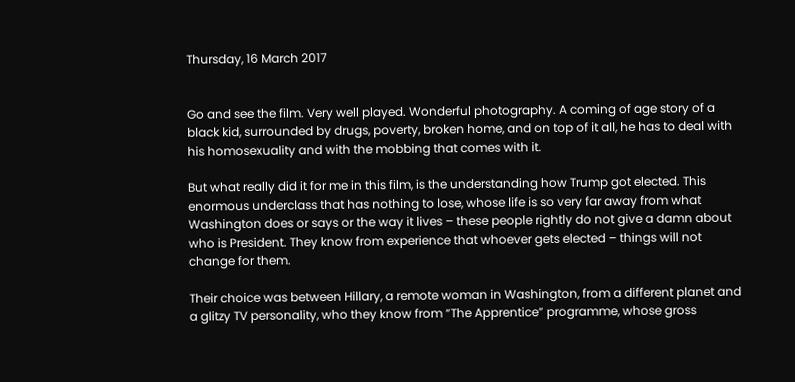Thursday, 16 March 2017


Go and see the film. Very well played. Wonderful photography. A coming of age story of a black kid, surrounded by drugs, poverty, broken home, and on top of it all, he has to deal with his homosexuality and with the mobbing that comes with it.

But what really did it for me in this film, is the understanding how Trump got elected. This enormous underclass that has nothing to lose, whose life is so very far away from what Washington does or says or the way it lives – these people rightly do not give a damn about who is President. They know from experience that whoever gets elected – things will not change for them.

Their choice was between Hillary, a remote woman in Washington, from a different planet and a glitzy TV personality, who they know from “The Apprentice” programme, whose gross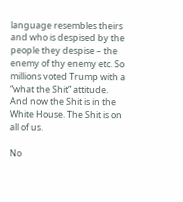language resembles theirs and who is despised by the people they despise – the enemy of thy enemy etc. So millions voted Trump with a “what the Shit” attitude. And now the Shit is in the White House. The Shit is on all of us.

No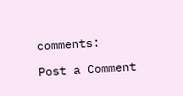comments:

Post a Comment